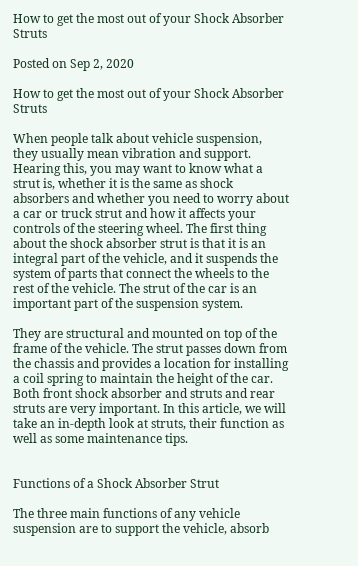How to get the most out of your Shock Absorber Struts

Posted on Sep 2, 2020

How to get the most out of your Shock Absorber Struts

When people talk about vehicle suspension, they usually mean vibration and support. Hearing this, you may want to know what a strut is, whether it is the same as shock absorbers and whether you need to worry about a car or truck strut and how it affects your controls of the steering wheel. The first thing about the shock absorber strut is that it is an integral part of the vehicle, and it suspends the system of parts that connect the wheels to the rest of the vehicle. The strut of the car is an important part of the suspension system.

They are structural and mounted on top of the frame of the vehicle. The strut passes down from the chassis and provides a location for installing a coil spring to maintain the height of the car. Both front shock absorber and struts and rear struts are very important. In this article, we will take an in-depth look at struts, their function as well as some maintenance tips.


Functions of a Shock Absorber Strut

The three main functions of any vehicle suspension are to support the vehicle, absorb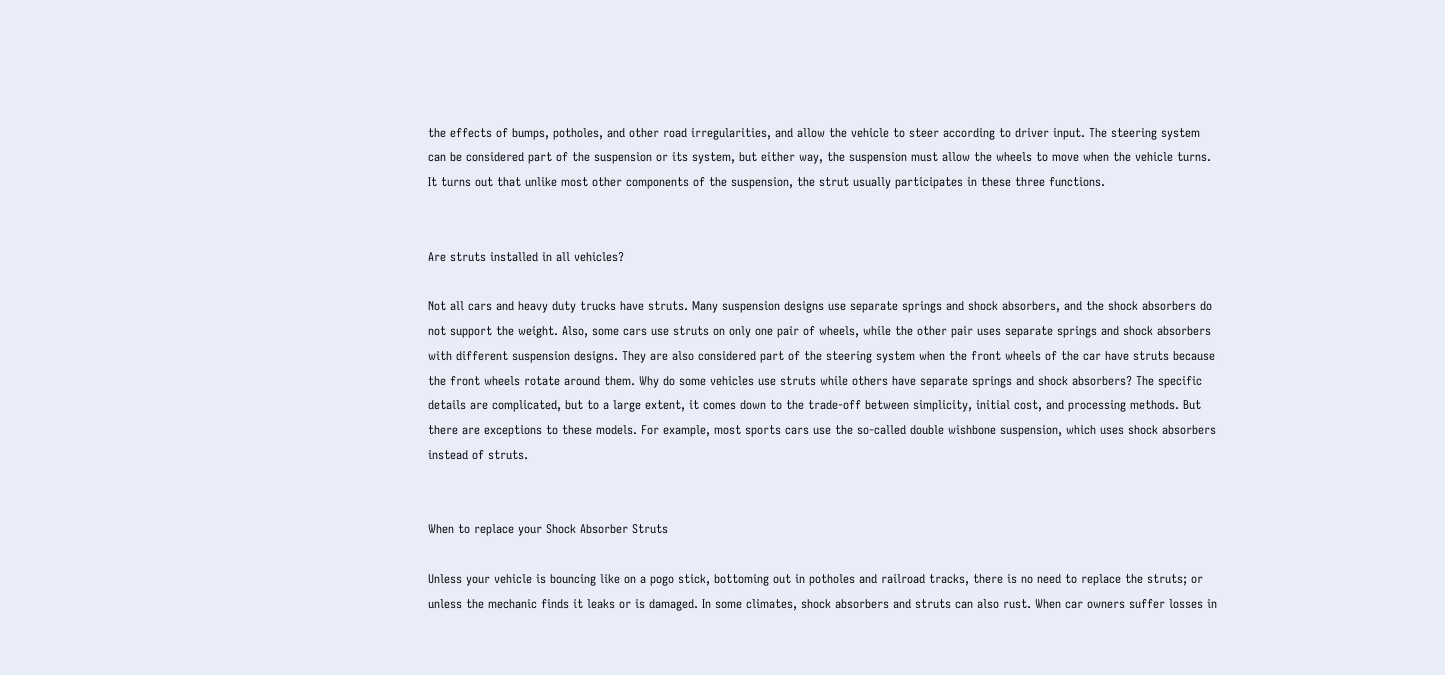the effects of bumps, potholes, and other road irregularities, and allow the vehicle to steer according to driver input. The steering system can be considered part of the suspension or its system, but either way, the suspension must allow the wheels to move when the vehicle turns. It turns out that unlike most other components of the suspension, the strut usually participates in these three functions.


Are struts installed in all vehicles?

Not all cars and heavy duty trucks have struts. Many suspension designs use separate springs and shock absorbers, and the shock absorbers do not support the weight. Also, some cars use struts on only one pair of wheels, while the other pair uses separate springs and shock absorbers with different suspension designs. They are also considered part of the steering system when the front wheels of the car have struts because the front wheels rotate around them. Why do some vehicles use struts while others have separate springs and shock absorbers? The specific details are complicated, but to a large extent, it comes down to the trade-off between simplicity, initial cost, and processing methods. But there are exceptions to these models. For example, most sports cars use the so-called double wishbone suspension, which uses shock absorbers instead of struts.


When to replace your Shock Absorber Struts

Unless your vehicle is bouncing like on a pogo stick, bottoming out in potholes and railroad tracks, there is no need to replace the struts; or unless the mechanic finds it leaks or is damaged. In some climates, shock absorbers and struts can also rust. When car owners suffer losses in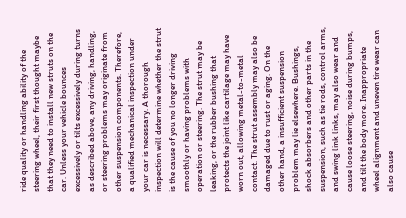ride quality or handling ability of the steering wheel, their first thought maybe that they need to install new struts on the car. Unless your vehicle bounces excessively or tilts excessively during turns as described above, any driving, handling, or steering problems may originate from other suspension components. Therefore, a qualified mechanical inspection under your car is necessary. A thorough inspection will determine whether the strut is the cause of you no longer driving smoothly or having problems with operation or steering. The strut may be leaking, or the rubber bushing that protects the joint like cartilage may have worn out, allowing metal-to-metal contact. The strut assembly may also be damaged due to rust or aging. On the other hand, a insufficient suspension problem may lie elsewhere. Bushings, shock absorbers and other parts in the suspension, such as tie rods, control arms, and swing link links, may also wear and cause loose steering, noise during bumps, and tilt the body more. Inappropriate wheel alignment and uneven tire wear can also cause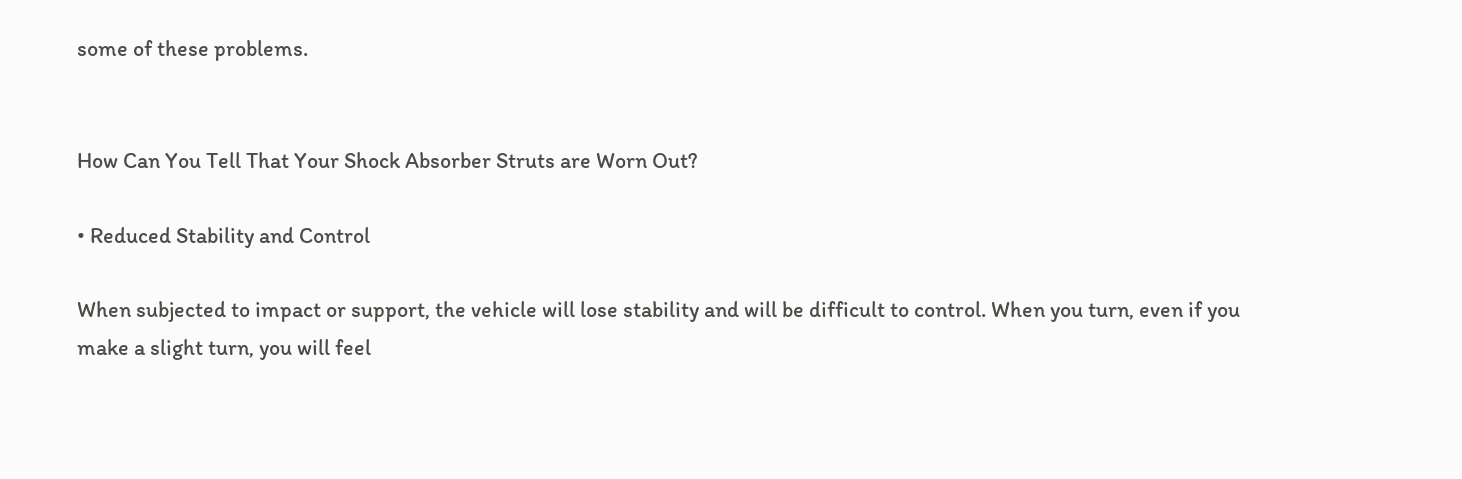some of these problems.


How Can You Tell That Your Shock Absorber Struts are Worn Out?

• Reduced Stability and Control

When subjected to impact or support, the vehicle will lose stability and will be difficult to control. When you turn, even if you make a slight turn, you will feel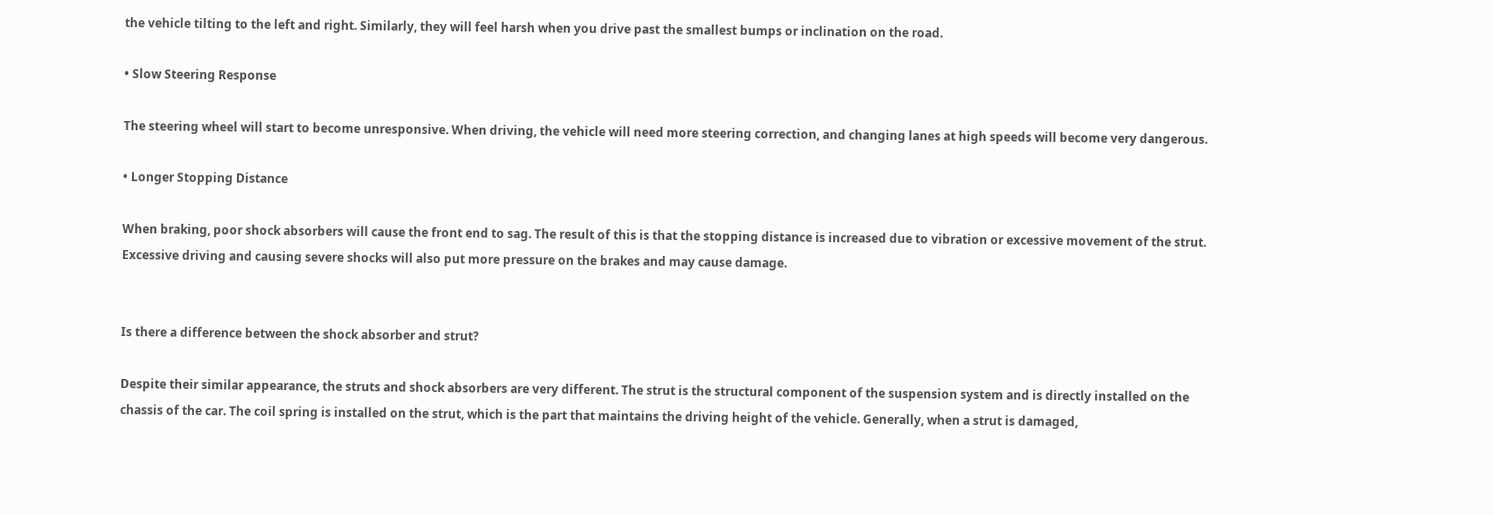the vehicle tilting to the left and right. Similarly, they will feel harsh when you drive past the smallest bumps or inclination on the road.

• Slow Steering Response

The steering wheel will start to become unresponsive. When driving, the vehicle will need more steering correction, and changing lanes at high speeds will become very dangerous.

• Longer Stopping Distance

When braking, poor shock absorbers will cause the front end to sag. The result of this is that the stopping distance is increased due to vibration or excessive movement of the strut. Excessive driving and causing severe shocks will also put more pressure on the brakes and may cause damage.


Is there a difference between the shock absorber and strut?

Despite their similar appearance, the struts and shock absorbers are very different. The strut is the structural component of the suspension system and is directly installed on the chassis of the car. The coil spring is installed on the strut, which is the part that maintains the driving height of the vehicle. Generally, when a strut is damaged,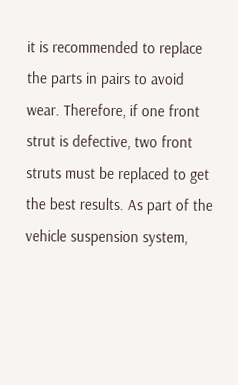it is recommended to replace the parts in pairs to avoid wear. Therefore, if one front strut is defective, two front struts must be replaced to get the best results. As part of the vehicle suspension system,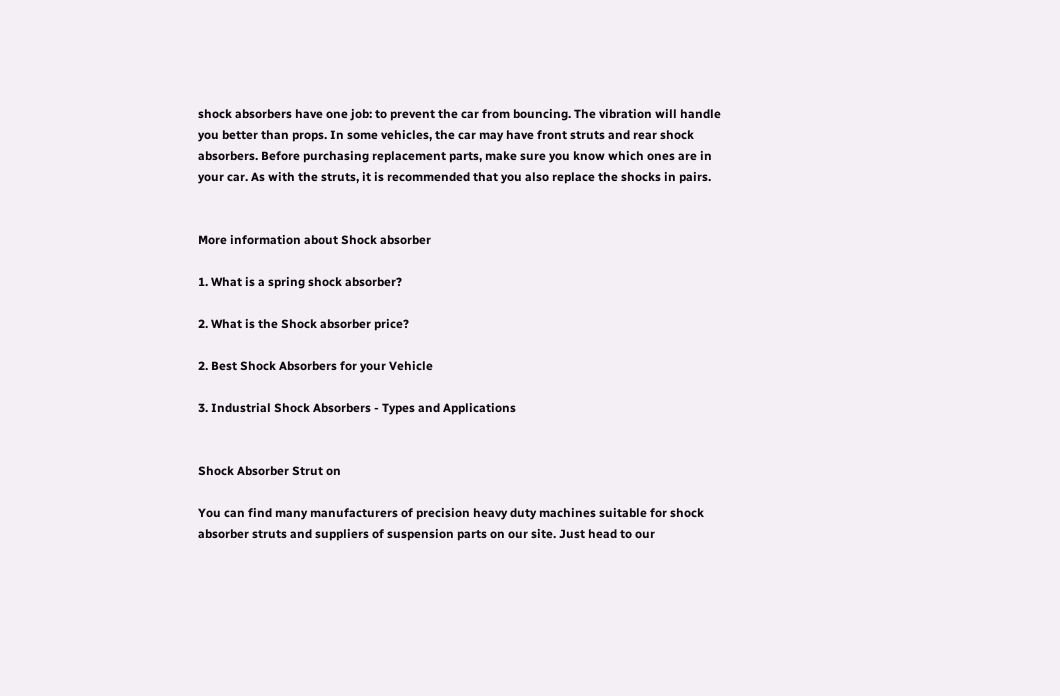shock absorbers have one job: to prevent the car from bouncing. The vibration will handle you better than props. In some vehicles, the car may have front struts and rear shock absorbers. Before purchasing replacement parts, make sure you know which ones are in your car. As with the struts, it is recommended that you also replace the shocks in pairs.


More information about Shock absorber

1. What is a spring shock absorber?

2. What is the Shock absorber price?

2. Best Shock Absorbers for your Vehicle

3. Industrial Shock Absorbers - Types and Applications


Shock Absorber Strut on

You can find many manufacturers of precision heavy duty machines suitable for shock absorber struts and suppliers of suspension parts on our site. Just head to our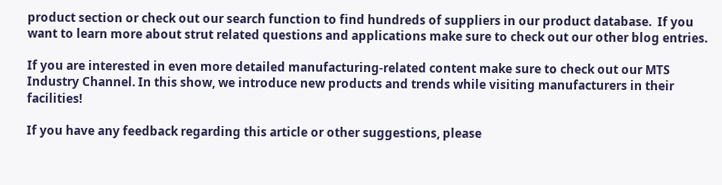product section or check out our search function to find hundreds of suppliers in our product database.  If you want to learn more about strut related questions and applications make sure to check out our other blog entries.

If you are interested in even more detailed manufacturing-related content make sure to check out our MTS Industry Channel. In this show, we introduce new products and trends while visiting manufacturers in their facilities!

If you have any feedback regarding this article or other suggestions, please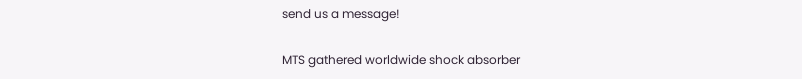send us a message!

MTS gathered worldwide shock absorber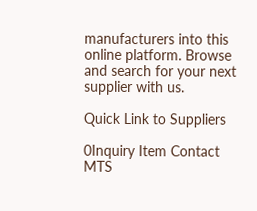manufacturers into this online platform. Browse and search for your next supplier with us.

Quick Link to Suppliers

0Inquiry Item Contact MTS